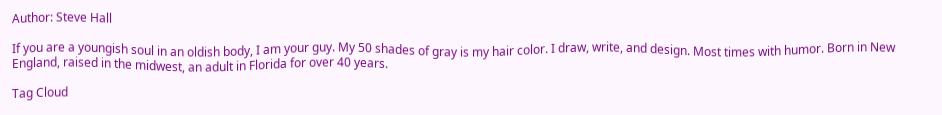Author: Steve Hall

If you are a youngish soul in an oldish body, I am your guy. My 50 shades of gray is my hair color. I draw, write, and design. Most times with humor. Born in New England, raised in the midwest, an adult in Florida for over 40 years.

Tag Cloud